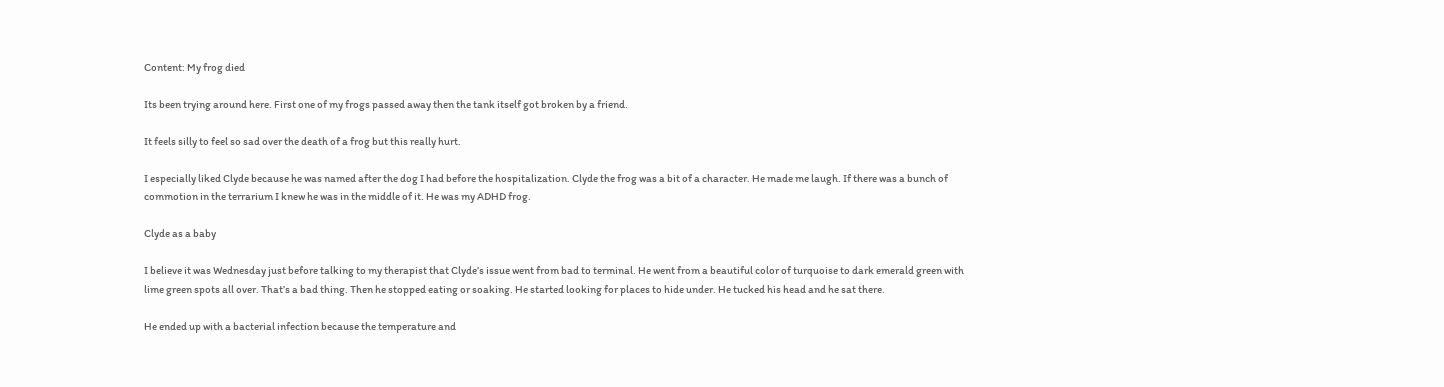Content: My frog died

Its been trying around here. First one of my frogs passed away then the tank itself got broken by a friend.

It feels silly to feel so sad over the death of a frog but this really hurt.

I especially liked Clyde because he was named after the dog I had before the hospitalization. Clyde the frog was a bit of a character. He made me laugh. If there was a bunch of commotion in the terrarium I knew he was in the middle of it. He was my ADHD frog.

Clyde as a baby

I believe it was Wednesday just before talking to my therapist that Clyde’s issue went from bad to terminal. He went from a beautiful color of turquoise to dark emerald green with lime green spots all over. That’s a bad thing. Then he stopped eating or soaking. He started looking for places to hide under. He tucked his head and he sat there.

He ended up with a bacterial infection because the temperature and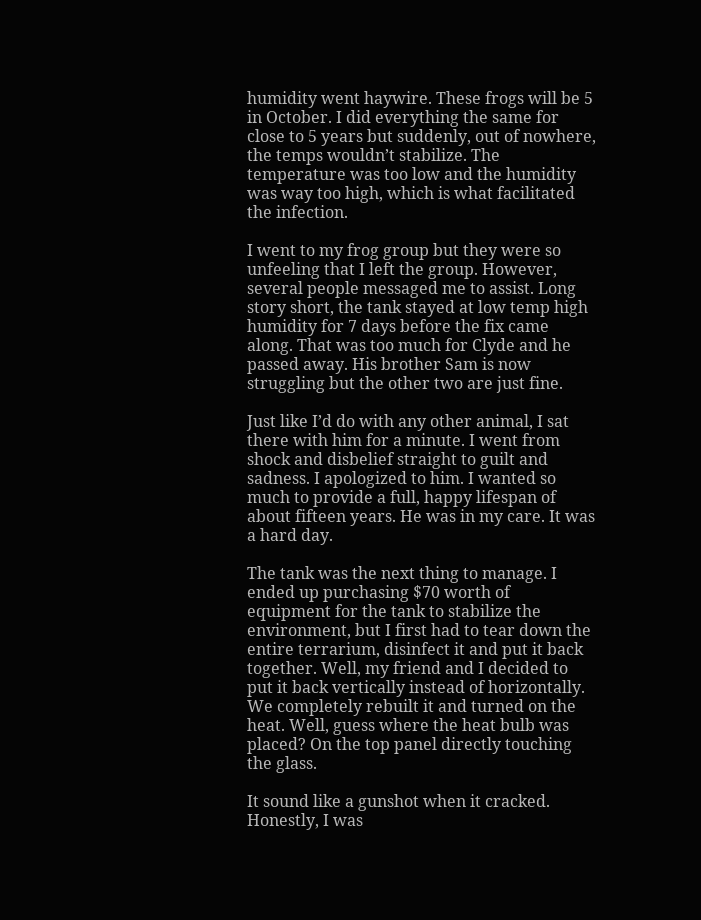humidity went haywire. These frogs will be 5 in October. I did everything the same for close to 5 years but suddenly, out of nowhere, the temps wouldn’t stabilize. The temperature was too low and the humidity was way too high, which is what facilitated the infection.

I went to my frog group but they were so unfeeling that I left the group. However, several people messaged me to assist. Long story short, the tank stayed at low temp high humidity for 7 days before the fix came along. That was too much for Clyde and he passed away. His brother Sam is now struggling but the other two are just fine.

Just like I’d do with any other animal, I sat there with him for a minute. I went from shock and disbelief straight to guilt and sadness. I apologized to him. I wanted so much to provide a full, happy lifespan of about fifteen years. He was in my care. It was a hard day.

The tank was the next thing to manage. I ended up purchasing $70 worth of equipment for the tank to stabilize the environment, but I first had to tear down the entire terrarium, disinfect it and put it back together. Well, my friend and I decided to put it back vertically instead of horizontally. We completely rebuilt it and turned on the heat. Well, guess where the heat bulb was placed? On the top panel directly touching the glass.

It sound like a gunshot when it cracked. Honestly, I was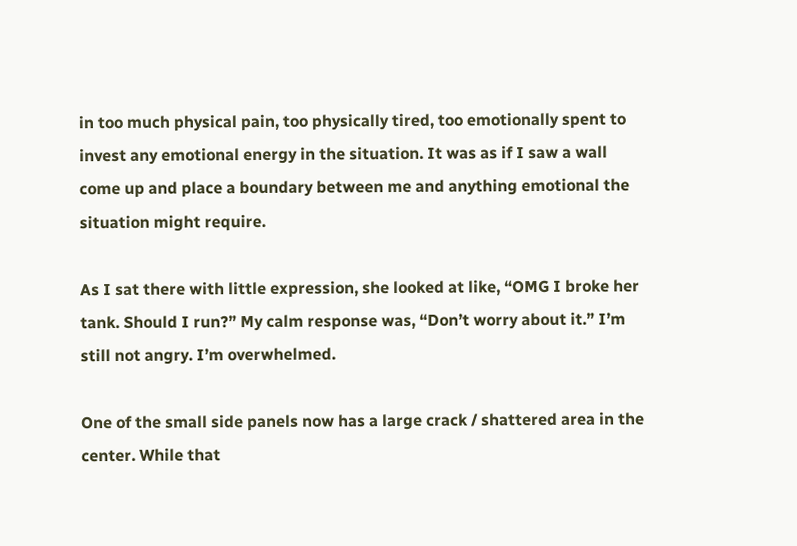in too much physical pain, too physically tired, too emotionally spent to invest any emotional energy in the situation. It was as if I saw a wall come up and place a boundary between me and anything emotional the situation might require.

As I sat there with little expression, she looked at like, “OMG I broke her tank. Should I run?” My calm response was, “Don’t worry about it.” I’m still not angry. I’m overwhelmed.

One of the small side panels now has a large crack / shattered area in the center. While that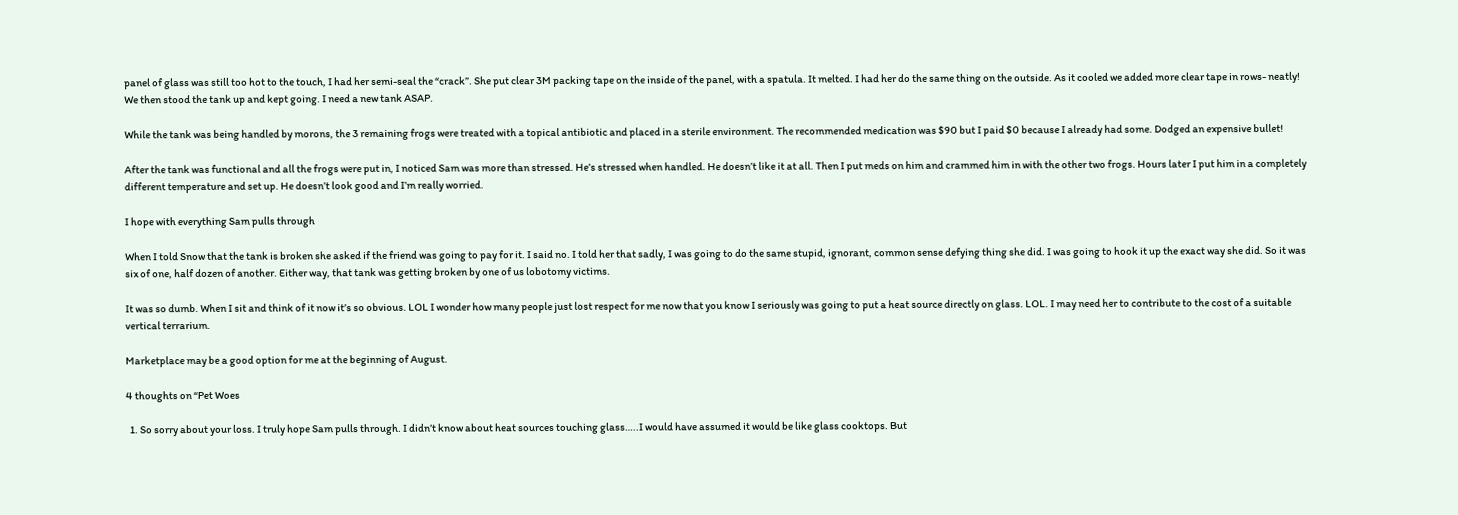panel of glass was still too hot to the touch, I had her semi-seal the “crack”. She put clear 3M packing tape on the inside of the panel, with a spatula. It melted. I had her do the same thing on the outside. As it cooled we added more clear tape in rows- neatly! We then stood the tank up and kept going. I need a new tank ASAP.

While the tank was being handled by morons, the 3 remaining frogs were treated with a topical antibiotic and placed in a sterile environment. The recommended medication was $90 but I paid $0 because I already had some. Dodged an expensive bullet!

After the tank was functional and all the frogs were put in, I noticed Sam was more than stressed. He’s stressed when handled. He doesn’t like it at all. Then I put meds on him and crammed him in with the other two frogs. Hours later I put him in a completely different temperature and set up. He doesn’t look good and I’m really worried.

I hope with everything Sam pulls through

When I told Snow that the tank is broken she asked if the friend was going to pay for it. I said no. I told her that sadly, I was going to do the same stupid, ignorant, common sense defying thing she did. I was going to hook it up the exact way she did. So it was six of one, half dozen of another. Either way, that tank was getting broken by one of us lobotomy victims.

It was so dumb. When I sit and think of it now it’s so obvious. LOL I wonder how many people just lost respect for me now that you know I seriously was going to put a heat source directly on glass. LOL. I may need her to contribute to the cost of a suitable vertical terrarium.

Marketplace may be a good option for me at the beginning of August.

4 thoughts on “Pet Woes

  1. So sorry about your loss. I truly hope Sam pulls through. I didn’t know about heat sources touching glass…..I would have assumed it would be like glass cooktops. But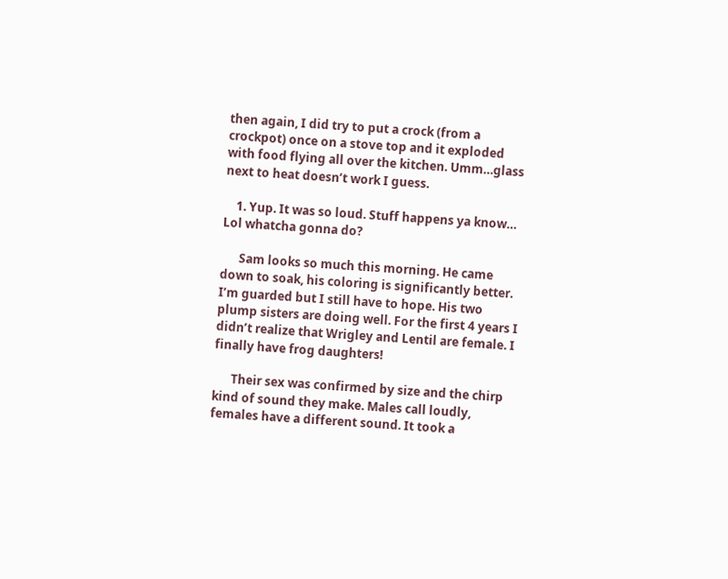then again, I did try to put a crock (from a crockpot) once on a stove top and it exploded with food flying all over the kitchen. Umm…glass next to heat doesn’t work I guess.

    1. Yup. It was so loud. Stuff happens ya know… Lol whatcha gonna do?

      Sam looks so much this morning. He came down to soak, his coloring is significantly better. I’m guarded but I still have to hope. His two plump sisters are doing well. For the first 4 years I didn’t realize that Wrigley and Lentil are female. I finally have frog daughters!

      Their sex was confirmed by size and the chirp kind of sound they make. Males call loudly, females have a different sound. It took a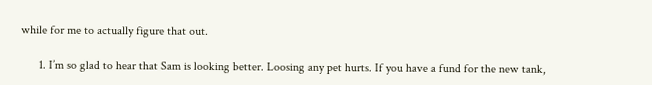while for me to actually figure that out.

      1. I’m so glad to hear that Sam is looking better. Loosing any pet hurts. If you have a fund for the new tank,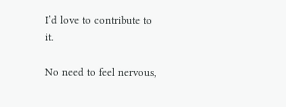I’d love to contribute to it.

No need to feel nervous,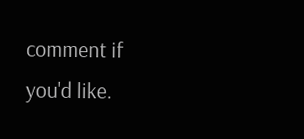comment if you'd like.